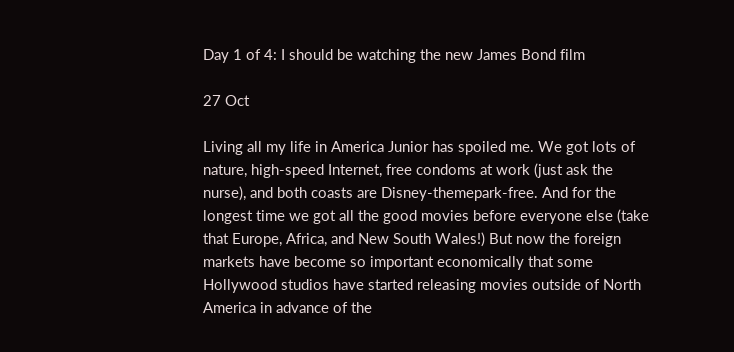Day 1 of 4: I should be watching the new James Bond film

27 Oct

Living all my life in America Junior has spoiled me. We got lots of nature, high-speed Internet, free condoms at work (just ask the nurse), and both coasts are Disney-themepark-free. And for the longest time we got all the good movies before everyone else (take that Europe, Africa, and New South Wales!) But now the foreign markets have become so important economically that some Hollywood studios have started releasing movies outside of North America in advance of the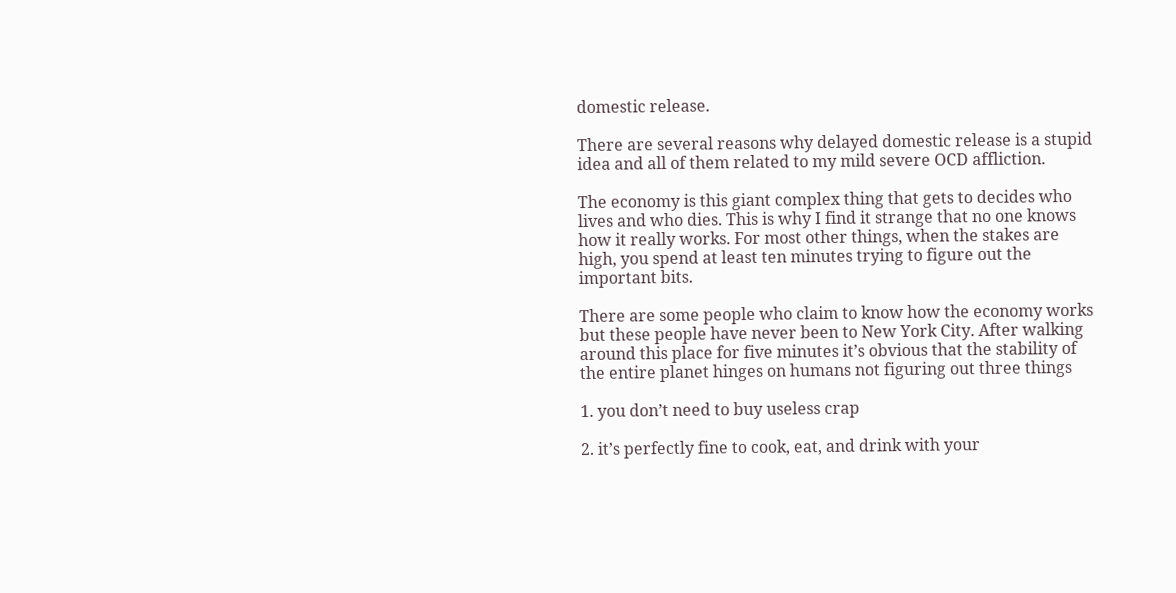domestic release.

There are several reasons why delayed domestic release is a stupid idea and all of them related to my mild severe OCD affliction.

The economy is this giant complex thing that gets to decides who lives and who dies. This is why I find it strange that no one knows how it really works. For most other things, when the stakes are high, you spend at least ten minutes trying to figure out the important bits.

There are some people who claim to know how the economy works but these people have never been to New York City. After walking around this place for five minutes it’s obvious that the stability of the entire planet hinges on humans not figuring out three things

1. you don’t need to buy useless crap

2. it’s perfectly fine to cook, eat, and drink with your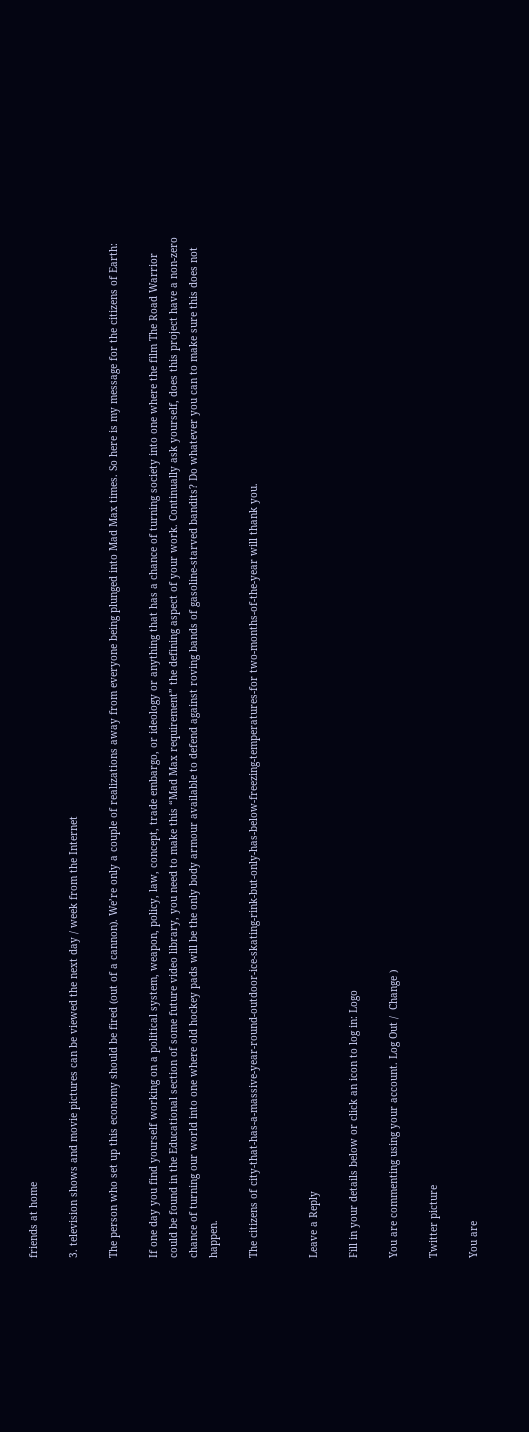friends at home

3. television shows and movie pictures can be viewed the next day / week from the Internet

The person who set up this economy should be fired (out of a cannon). We’re only a couple of realizations away from everyone being plunged into Mad Max times. So here is my message for the citizens of Earth:

If one day you find yourself working on a political system, weapon, policy, law, concept, trade embargo, or ideology or anything that has a chance of turning society into one where the film The Road Warrior could be found in the Educational section of some future video library, you need to make this “Mad Max requirement” the defining aspect of your work. Continually ask yourself, does this project have a non-zero chance of turning our world into one where old hockey pads will be the only body armour available to defend against roving bands of gasoline-starved bandits? Do whatever you can to make sure this does not happen.

The citizens of city-that-has-a-massive-year-round-outdoor-ice-skating-rink-but-only-has-below-freezing-temperatures-for two-months-of-the-year will thank you.


Leave a Reply

Fill in your details below or click an icon to log in: Logo

You are commenting using your account. Log Out /  Change )

Twitter picture

You are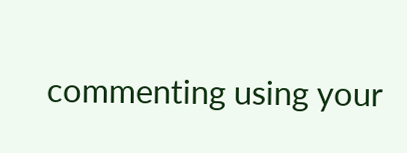commenting using your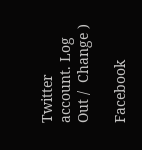Twitter account. Log Out /  Change )

Facebook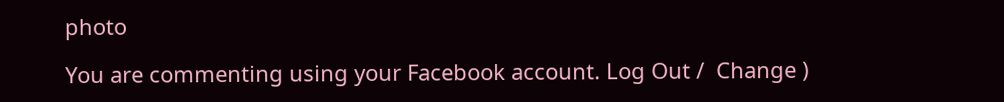photo

You are commenting using your Facebook account. Log Out /  Change )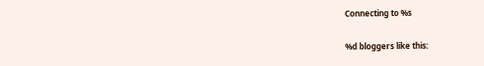Connecting to %s

%d bloggers like this: